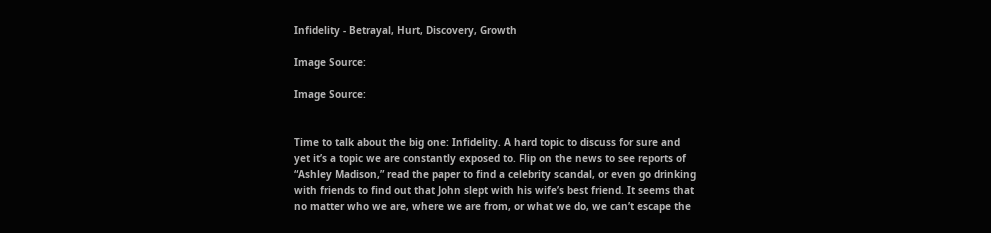Infidelity - Betrayal, Hurt, Discovery, Growth

Image Source:

Image Source:


Time to talk about the big one: Infidelity. A hard topic to discuss for sure and yet it’s a topic we are constantly exposed to. Flip on the news to see reports of “Ashley Madison,” read the paper to find a celebrity scandal, or even go drinking with friends to find out that John slept with his wife’s best friend. It seems that no matter who we are, where we are from, or what we do, we can’t escape the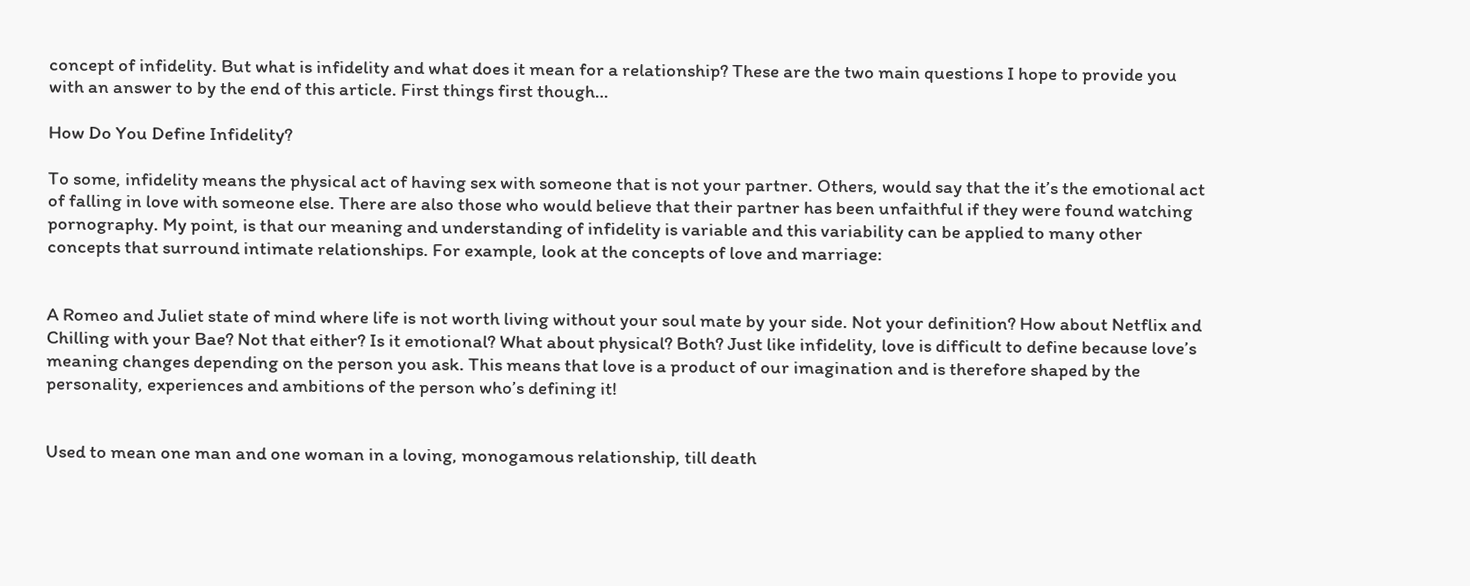concept of infidelity. But what is infidelity and what does it mean for a relationship? These are the two main questions I hope to provide you with an answer to by the end of this article. First things first though…

How Do You Define Infidelity?

To some, infidelity means the physical act of having sex with someone that is not your partner. Others, would say that the it’s the emotional act of falling in love with someone else. There are also those who would believe that their partner has been unfaithful if they were found watching pornography. My point, is that our meaning and understanding of infidelity is variable and this variability can be applied to many other concepts that surround intimate relationships. For example, look at the concepts of love and marriage:


A Romeo and Juliet state of mind where life is not worth living without your soul mate by your side. Not your definition? How about Netflix and Chilling with your Bae? Not that either? Is it emotional? What about physical? Both? Just like infidelity, love is difficult to define because love’s meaning changes depending on the person you ask. This means that love is a product of our imagination and is therefore shaped by the personality, experiences and ambitions of the person who’s defining it!


Used to mean one man and one woman in a loving, monogamous relationship, till death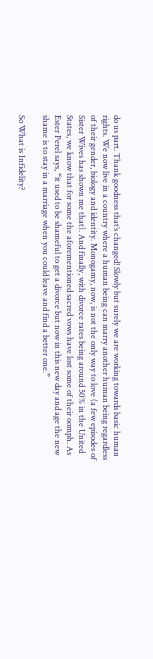do us part. Thank goodness that’s changed! Slowly but surely we are working towards basic human rights. We now live in a country where a human being can marry another human being regardless of their gender, biology and identity. Monogamy, now, is not the only way to love (a few episodes of Sister Wives has shown me that). And finally, with divorce rates being around 50% in the United States, we know that for some the aforementioned sacred vows have lost some of their oomph. As Ester Perel says, “it used to be shameful to get a divorce but now in this new day and age the new shame is to stay in a marriage when you could leave and find a better one.”

So What is Infidelity?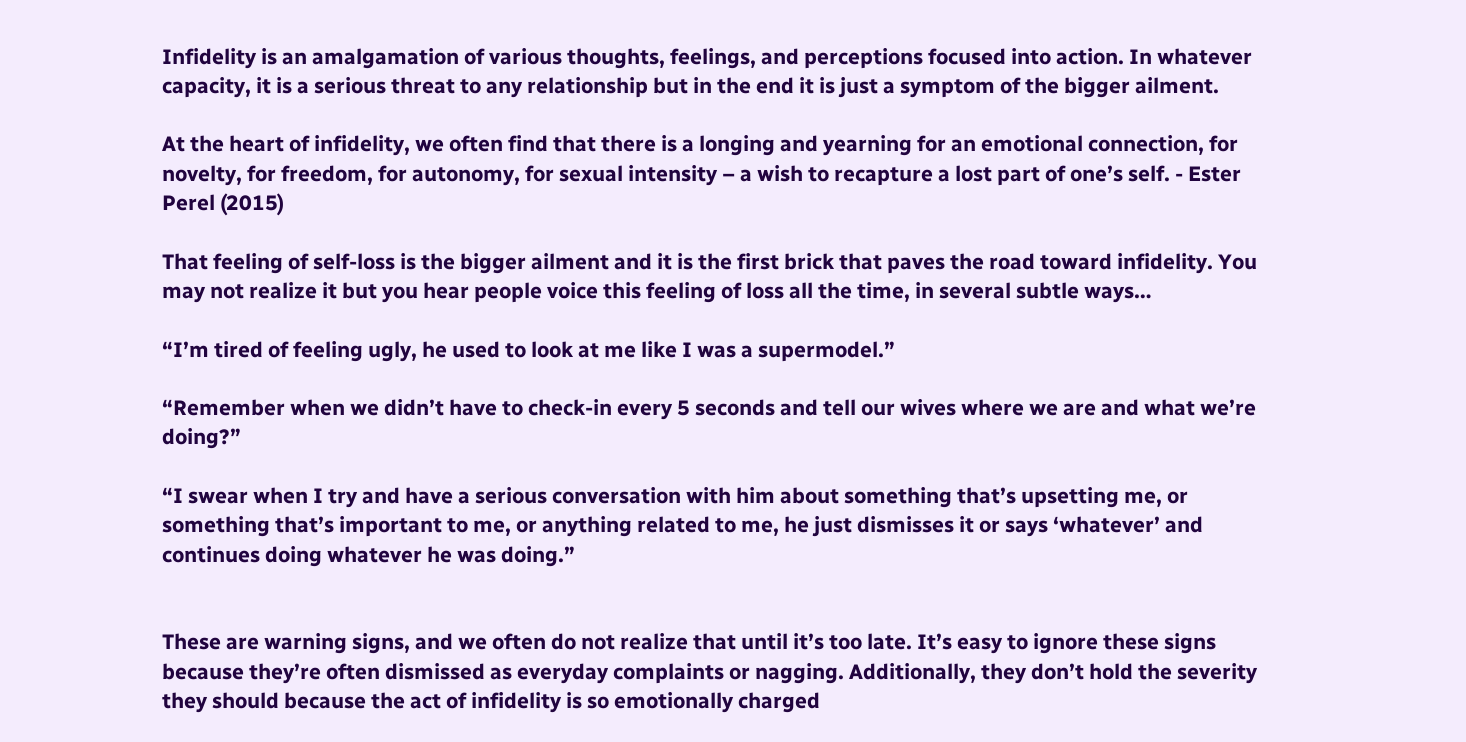Infidelity is an amalgamation of various thoughts, feelings, and perceptions focused into action. In whatever capacity, it is a serious threat to any relationship but in the end it is just a symptom of the bigger ailment.

At the heart of infidelity, we often find that there is a longing and yearning for an emotional connection, for novelty, for freedom, for autonomy, for sexual intensity – a wish to recapture a lost part of one’s self. - Ester Perel (2015)

That feeling of self-loss is the bigger ailment and it is the first brick that paves the road toward infidelity. You may not realize it but you hear people voice this feeling of loss all the time, in several subtle ways…

“I’m tired of feeling ugly, he used to look at me like I was a supermodel.”

“Remember when we didn’t have to check-in every 5 seconds and tell our wives where we are and what we’re doing?”

“I swear when I try and have a serious conversation with him about something that’s upsetting me, or something that’s important to me, or anything related to me, he just dismisses it or says ‘whatever’ and continues doing whatever he was doing.”


These are warning signs, and we often do not realize that until it’s too late. It’s easy to ignore these signs because they’re often dismissed as everyday complaints or nagging. Additionally, they don’t hold the severity they should because the act of infidelity is so emotionally charged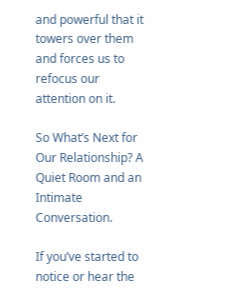and powerful that it towers over them and forces us to refocus our attention on it.

So What’s Next for Our Relationship? A Quiet Room and an Intimate Conversation.

If you’ve started to notice or hear the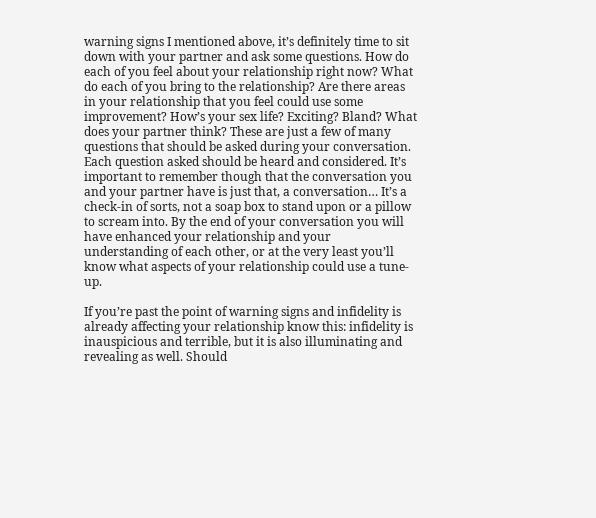warning signs I mentioned above, it’s definitely time to sit down with your partner and ask some questions. How do each of you feel about your relationship right now? What do each of you bring to the relationship? Are there areas in your relationship that you feel could use some improvement? How’s your sex life? Exciting? Bland? What does your partner think? These are just a few of many questions that should be asked during your conversation. Each question asked should be heard and considered. It’s important to remember though that the conversation you and your partner have is just that, a conversation… It’s a check-in of sorts, not a soap box to stand upon or a pillow to scream into. By the end of your conversation you will have enhanced your relationship and your understanding of each other, or at the very least you’ll know what aspects of your relationship could use a tune-up.

If you’re past the point of warning signs and infidelity is already affecting your relationship know this: infidelity is inauspicious and terrible, but it is also illuminating and revealing as well. Should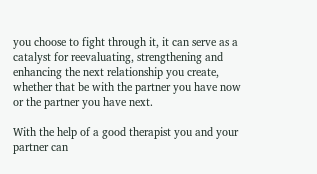you choose to fight through it, it can serve as a catalyst for reevaluating, strengthening and enhancing the next relationship you create, whether that be with the partner you have now or the partner you have next.

With the help of a good therapist you and your partner can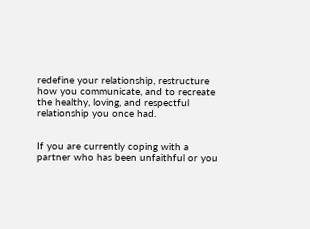redefine your relationship, restructure how you communicate, and to recreate the healthy, loving, and respectful relationship you once had.


If you are currently coping with a partner who has been unfaithful or you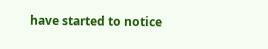have started to notice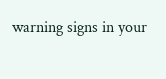warning signs in your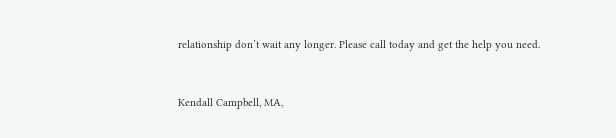relationship don’t wait any longer. Please call today and get the help you need.


Kendall Campbell, MA,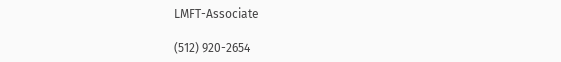LMFT-Associate

(512) 920-2654